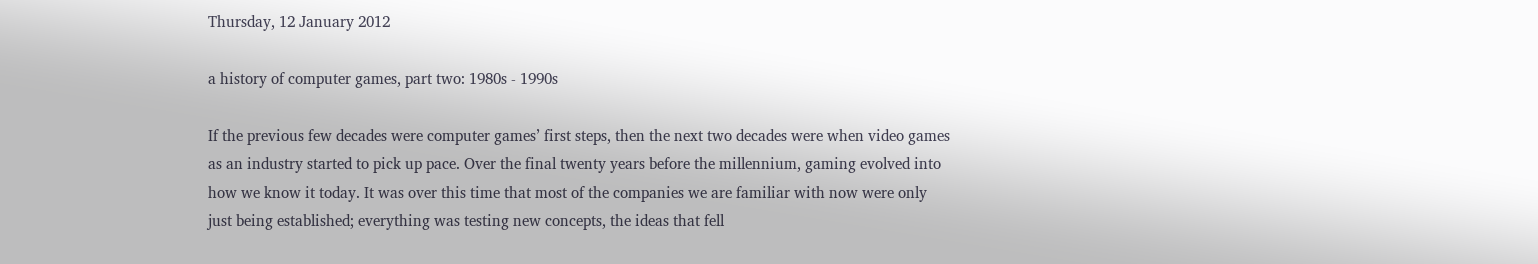Thursday, 12 January 2012

a history of computer games, part two: 1980s - 1990s

If the previous few decades were computer games’ first steps, then the next two decades were when video games as an industry started to pick up pace. Over the final twenty years before the millennium, gaming evolved into how we know it today. It was over this time that most of the companies we are familiar with now were only just being established; everything was testing new concepts, the ideas that fell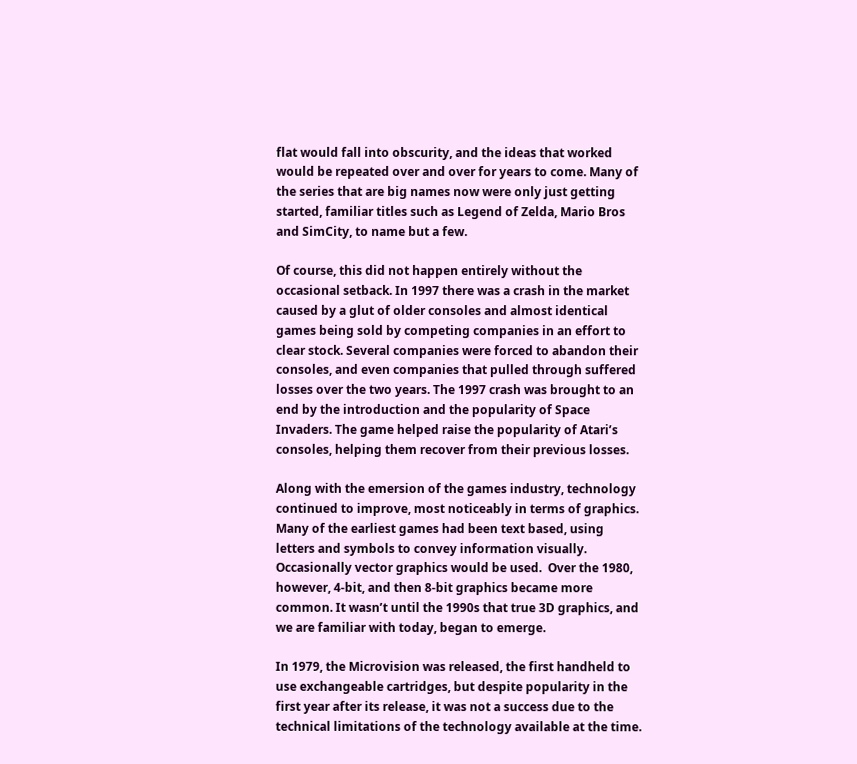flat would fall into obscurity, and the ideas that worked would be repeated over and over for years to come. Many of the series that are big names now were only just getting started, familiar titles such as Legend of Zelda, Mario Bros and SimCity, to name but a few.

Of course, this did not happen entirely without the occasional setback. In 1997 there was a crash in the market caused by a glut of older consoles and almost identical games being sold by competing companies in an effort to clear stock. Several companies were forced to abandon their consoles, and even companies that pulled through suffered losses over the two years. The 1997 crash was brought to an end by the introduction and the popularity of Space Invaders. The game helped raise the popularity of Atari’s consoles, helping them recover from their previous losses.

Along with the emersion of the games industry, technology continued to improve, most noticeably in terms of graphics. Many of the earliest games had been text based, using letters and symbols to convey information visually. Occasionally vector graphics would be used.  Over the 1980, however, 4-bit, and then 8-bit graphics became more common. It wasn’t until the 1990s that true 3D graphics, and we are familiar with today, began to emerge.

In 1979, the Microvision was released, the first handheld to use exchangeable cartridges, but despite popularity in the first year after its release, it was not a success due to the technical limitations of the technology available at the time.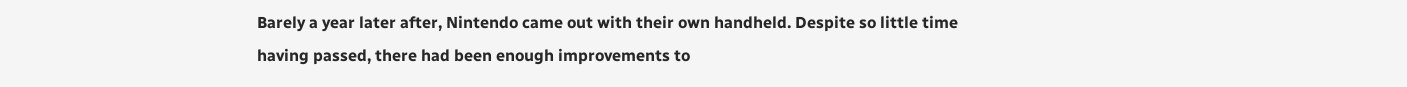Barely a year later after, Nintendo came out with their own handheld. Despite so little time having passed, there had been enough improvements to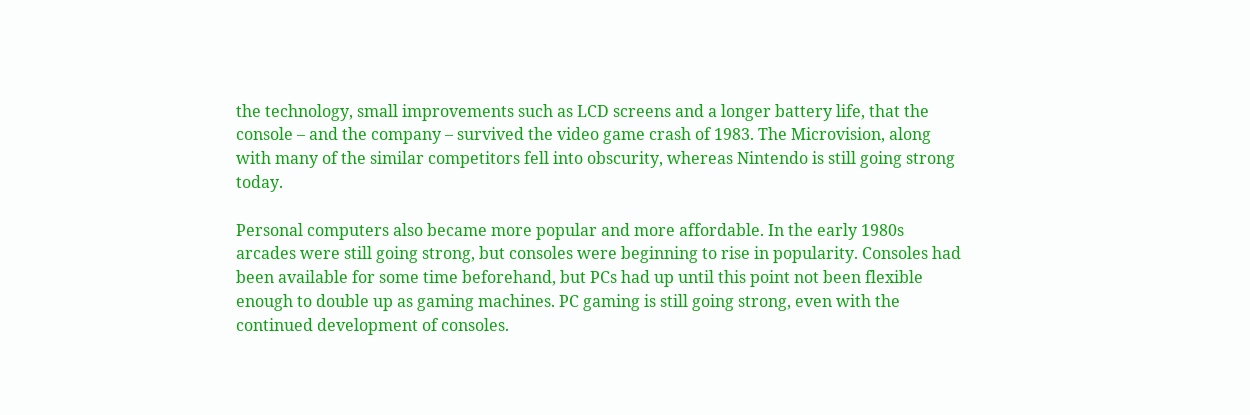the technology, small improvements such as LCD screens and a longer battery life, that the console – and the company – survived the video game crash of 1983. The Microvision, along with many of the similar competitors fell into obscurity, whereas Nintendo is still going strong today.

Personal computers also became more popular and more affordable. In the early 1980s arcades were still going strong, but consoles were beginning to rise in popularity. Consoles had been available for some time beforehand, but PCs had up until this point not been flexible enough to double up as gaming machines. PC gaming is still going strong, even with the continued development of consoles.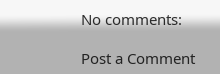No comments:

Post a Comment